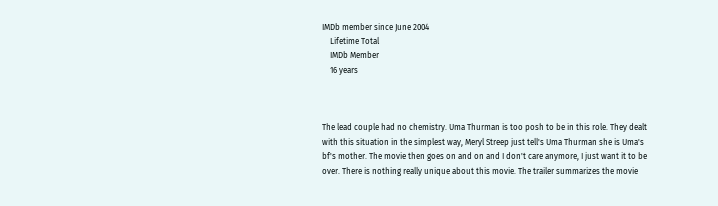IMDb member since June 2004
    Lifetime Total
    IMDb Member
    16 years



The lead couple had no chemistry. Uma Thurman is too posh to be in this role. They dealt with this situation in the simplest way, Meryl Streep just tell's Uma Thurman she is Uma's bf's mother. The movie then goes on and on and I don't care anymore, I just want it to be over. There is nothing really unique about this movie. The trailer summarizes the movie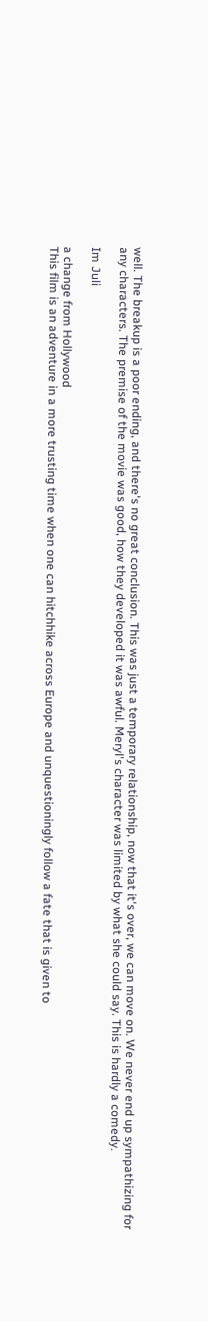well. The breakup is a poor ending, and there's no great conclusion. This was just a temporary relationship, now that it's over, we can move on. We never end up sympathizing for any characters. The premise of the movie was good, how they developed it was awful. Meryl's character was limited by what she could say. This is hardly a comedy.

Im Juli

a change from Hollywood
This film is an adventure in a more trusting time when one can hitchhike across Europe and unquestioningly follow a fate that is given to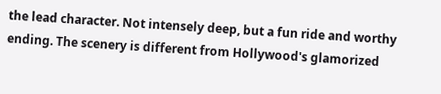the lead character. Not intensely deep, but a fun ride and worthy ending. The scenery is different from Hollywood's glamorized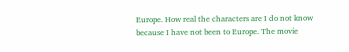Europe. How real the characters are I do not know because I have not been to Europe. The movie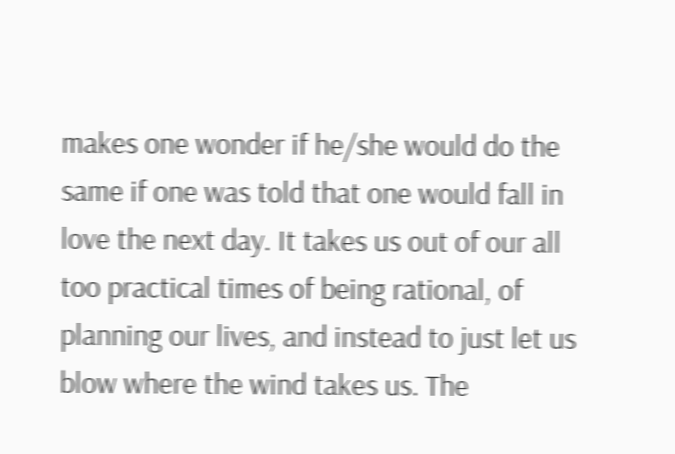makes one wonder if he/she would do the same if one was told that one would fall in love the next day. It takes us out of our all too practical times of being rational, of planning our lives, and instead to just let us blow where the wind takes us. The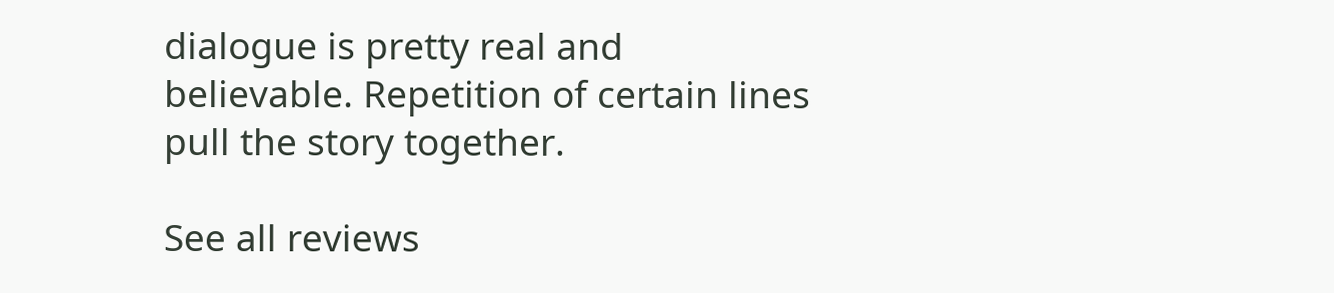dialogue is pretty real and believable. Repetition of certain lines pull the story together.

See all reviews